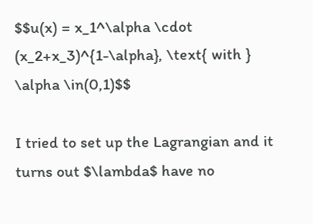$$u(x) = x_1^\alpha \cdot (x_2+x_3)^{1-\alpha}, \text{ with } \alpha \in(0,1)$$

I tried to set up the Lagrangian and it turns out $\lambda$ have no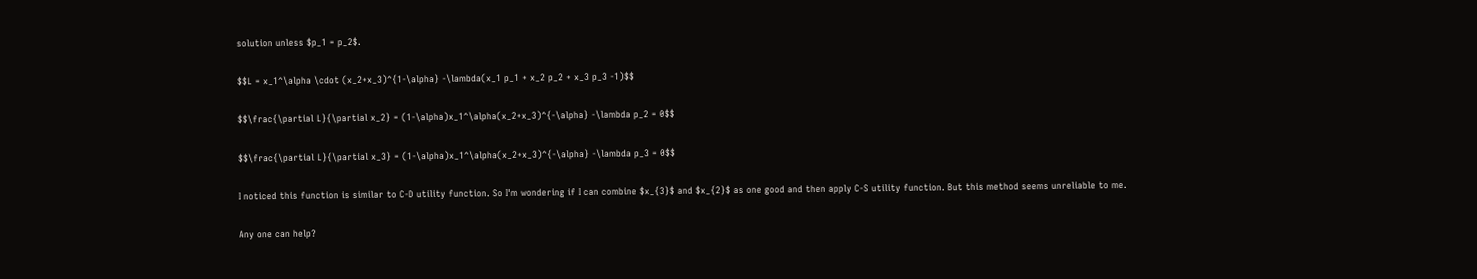solution unless $p_1 = p_2$.

$$L = x_1^\alpha \cdot (x_2+x_3)^{1-\alpha} -\lambda(x_1 p_1 + x_2 p_2 + x_3 p_3 -1)$$

$$\frac{\partial L}{\partial x_2} = (1-\alpha)x_1^\alpha(x_2+x_3)^{-\alpha} -\lambda p_2 = 0$$

$$\frac{\partial L}{\partial x_3} = (1-\alpha)x_1^\alpha(x_2+x_3)^{-\alpha} -\lambda p_3 = 0$$

I noticed this function is similar to C-D utility function. So I'm wondering if I can combine $x_{3}$ and $x_{2}$ as one good and then apply C-S utility function. But this method seems unreliable to me.

Any one can help?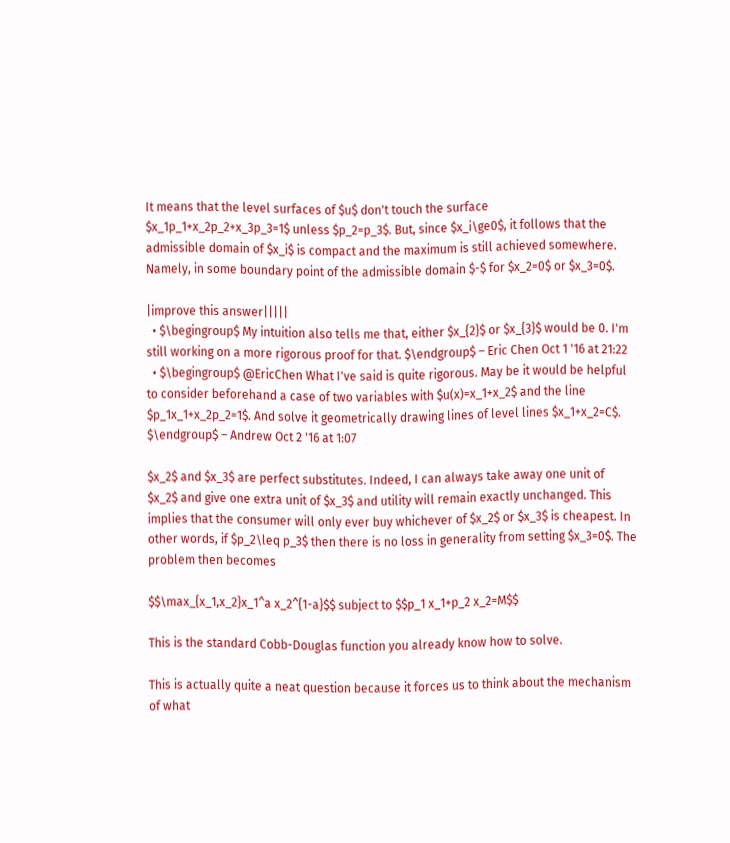It means that the level surfaces of $u$ don't touch the surface $x_1p_1+x_2p_2+x_3p_3=1$ unless $p_2=p_3$. But, since $x_i\ge0$, it follows that the admissible domain of $x_i$ is compact and the maximum is still achieved somewhere. Namely, in some boundary point of the admissible domain $-$ for $x_2=0$ or $x_3=0$.

|improve this answer|||||
  • $\begingroup$ My intuition also tells me that, either $x_{2}$ or $x_{3}$ would be 0. I'm still working on a more rigorous proof for that. $\endgroup$ – Eric Chen Oct 1 '16 at 21:22
  • $\begingroup$ @EricChen What I've said is quite rigorous. May be it would be helpful to consider beforehand a case of two variables with $u(x)=x_1+x_2$ and the line $p_1x_1+x_2p_2=1$. And solve it geometrically drawing lines of level lines $x_1+x_2=C$. $\endgroup$ – Andrew Oct 2 '16 at 1:07

$x_2$ and $x_3$ are perfect substitutes. Indeed, I can always take away one unit of $x_2$ and give one extra unit of $x_3$ and utility will remain exactly unchanged. This implies that the consumer will only ever buy whichever of $x_2$ or $x_3$ is cheapest. In other words, if $p_2\leq p_3$ then there is no loss in generality from setting $x_3=0$. The problem then becomes

$$\max_{x_1,x_2}x_1^a x_2^{1-a}$$ subject to $$p_1 x_1+p_2 x_2=M$$

This is the standard Cobb-Douglas function you already know how to solve.

This is actually quite a neat question because it forces us to think about the mechanism of what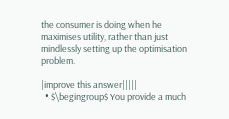the consumer is doing when he maximises utility, rather than just mindlessly setting up the optimisation problem.

|improve this answer|||||
  • $\begingroup$ You provide a much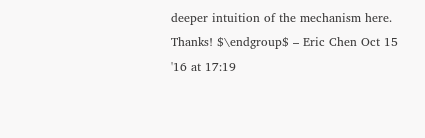deeper intuition of the mechanism here. Thanks! $\endgroup$ – Eric Chen Oct 15 '16 at 17:19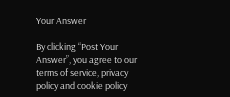Your Answer

By clicking “Post Your Answer”, you agree to our terms of service, privacy policy and cookie policy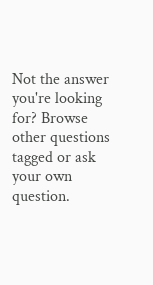Not the answer you're looking for? Browse other questions tagged or ask your own question.